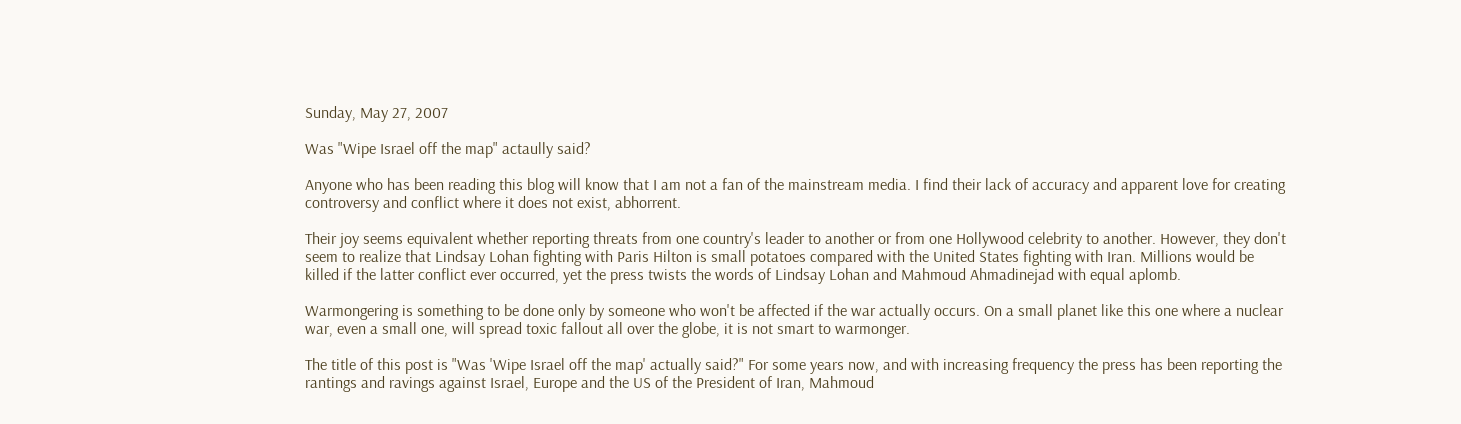Sunday, May 27, 2007

Was "Wipe Israel off the map" actaully said?

Anyone who has been reading this blog will know that I am not a fan of the mainstream media. I find their lack of accuracy and apparent love for creating controversy and conflict where it does not exist, abhorrent.

Their joy seems equivalent whether reporting threats from one country's leader to another or from one Hollywood celebrity to another. However, they don't seem to realize that Lindsay Lohan fighting with Paris Hilton is small potatoes compared with the United States fighting with Iran. Millions would be killed if the latter conflict ever occurred, yet the press twists the words of Lindsay Lohan and Mahmoud Ahmadinejad with equal aplomb.

Warmongering is something to be done only by someone who won't be affected if the war actually occurs. On a small planet like this one where a nuclear war, even a small one, will spread toxic fallout all over the globe, it is not smart to warmonger.

The title of this post is "Was 'Wipe Israel off the map' actually said?" For some years now, and with increasing frequency the press has been reporting the rantings and ravings against Israel, Europe and the US of the President of Iran, Mahmoud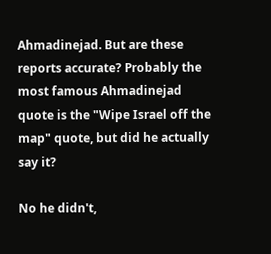Ahmadinejad. But are these reports accurate? Probably the most famous Ahmadinejad quote is the "Wipe Israel off the map" quote, but did he actually say it?

No he didn't,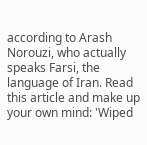according to Arash Norouzi, who actually speaks Farsi, the language of Iran. Read this article and make up your own mind: 'Wiped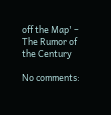off the Map' – The Rumor of the Century

No comments: